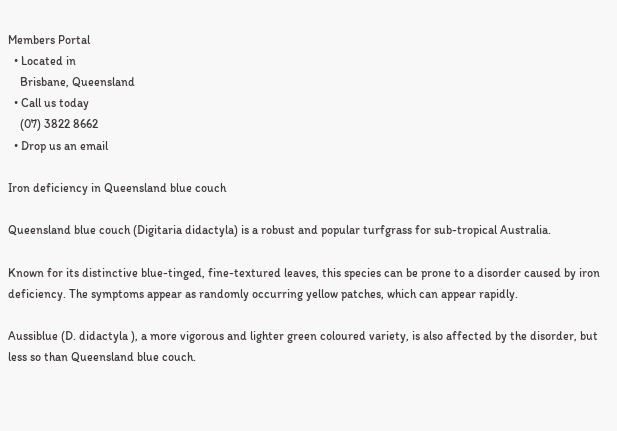Members Portal
  • Located in
    Brisbane, Queensland
  • Call us today
    (07) 3822 8662
  • Drop us an email

Iron deficiency in Queensland blue couch

Queensland blue couch (Digitaria didactyla) is a robust and popular turfgrass for sub-tropical Australia.

Known for its distinctive blue-tinged, fine-textured leaves, this species can be prone to a disorder caused by iron deficiency. The symptoms appear as randomly occurring yellow patches, which can appear rapidly.

Aussiblue (D. didactyla ), a more vigorous and lighter green coloured variety, is also affected by the disorder, but less so than Queensland blue couch.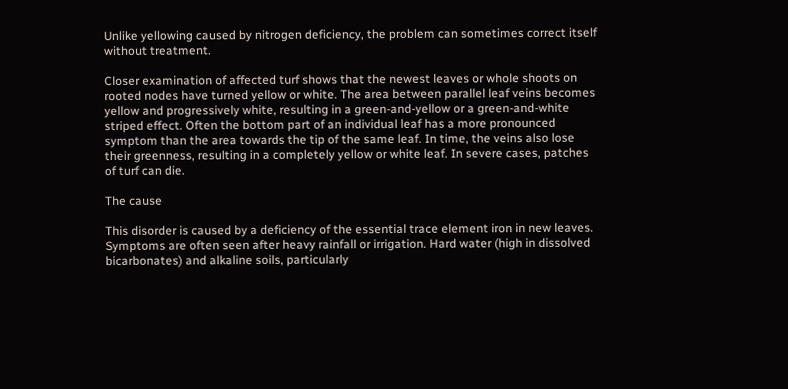Unlike yellowing caused by nitrogen deficiency, the problem can sometimes correct itself without treatment.

Closer examination of affected turf shows that the newest leaves or whole shoots on rooted nodes have turned yellow or white. The area between parallel leaf veins becomes yellow and progressively white, resulting in a green-and-yellow or a green-and-white striped effect. Often the bottom part of an individual leaf has a more pronounced symptom than the area towards the tip of the same leaf. In time, the veins also lose their greenness, resulting in a completely yellow or white leaf. In severe cases, patches of turf can die.

The cause

This disorder is caused by a deficiency of the essential trace element iron in new leaves. Symptoms are often seen after heavy rainfall or irrigation. Hard water (high in dissolved bicarbonates) and alkaline soils, particularly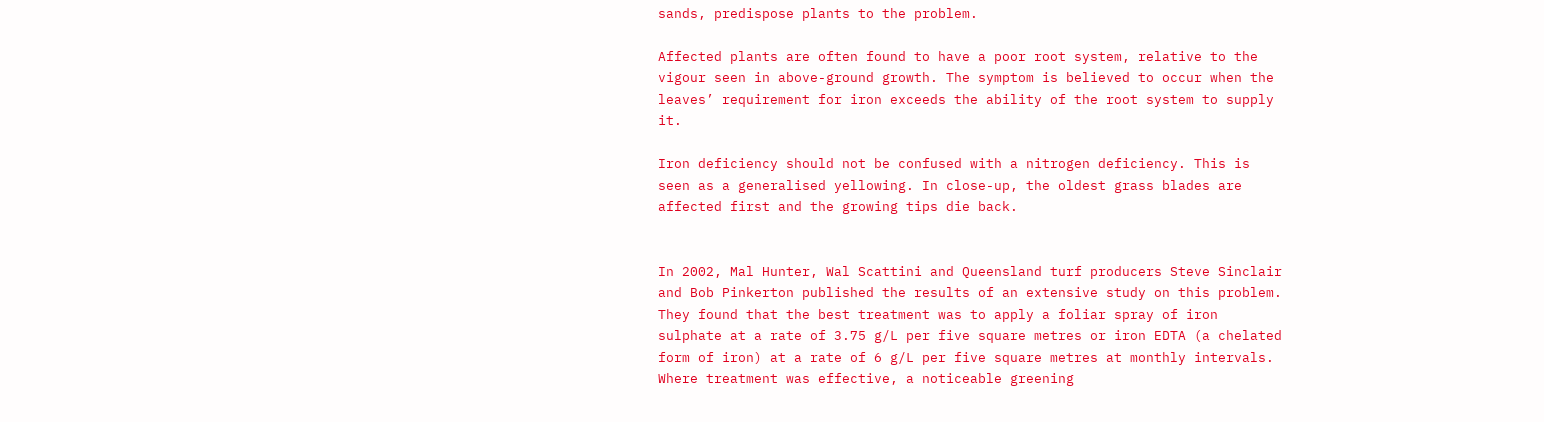sands, predispose plants to the problem.

Affected plants are often found to have a poor root system, relative to the vigour seen in above-ground growth. The symptom is believed to occur when the leaves’ requirement for iron exceeds the ability of the root system to supply it.

Iron deficiency should not be confused with a nitrogen deficiency. This is seen as a generalised yellowing. In close-up, the oldest grass blades are affected first and the growing tips die back.


In 2002, Mal Hunter, Wal Scattini and Queensland turf producers Steve Sinclair and Bob Pinkerton published the results of an extensive study on this problem. They found that the best treatment was to apply a foliar spray of iron sulphate at a rate of 3.75 g/L per five square metres or iron EDTA (a chelated form of iron) at a rate of 6 g/L per five square metres at monthly intervals. Where treatment was effective, a noticeable greening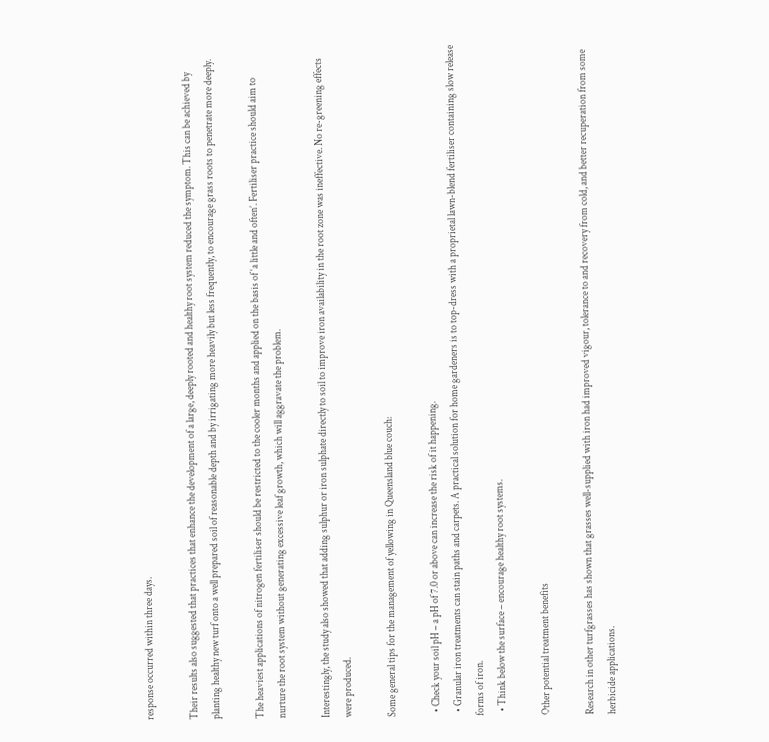response occurred within three days.

Their results also suggested that practices that enhance the development of a large, deeply rooted and healthy root system reduced the symptom. This can be achieved by planting healthy new turf onto a well prepared soil of reasonable depth and by irrigating more heavily but less frequently, to encourage grass roots to penetrate more deeply.

The heaviest applications of nitrogen fertiliser should be restricted to the cooler months and applied on the basis of ‘a little and often’. Fertiliser practice should aim to nurture the root system without generating excessive leaf growth, which will aggravate the problem.

Interestingly, the study also showed that adding sulphur or iron sulphate directly to soil to improve iron availability in the root zone was ineffective. No re-greening effects were produced.

Some general tips for the management of yellowing in Queensland blue couch:

  • Check your soil pH – a pH of 7.0 or above can increase the risk of it happening.
  • Granular iron treatments can stain paths and carpets. A practical solution for home gardeners is to top-dress with a proprietal lawn-blend fertiliser containing slow release forms of iron.
  • Think below the surface – encourage healthy root systems.

Other potential treatment benefits

Research in other turfgrasses has shown that grasses well-supplied with iron had improved vigour, tolerance to and recovery from cold, and better recuperation from some herbicide applications.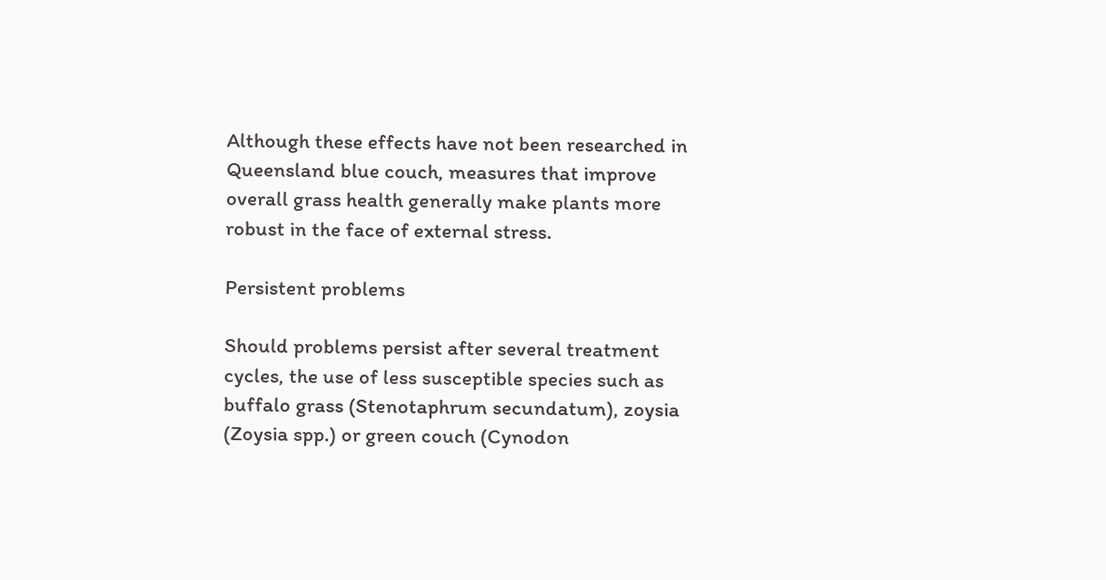Although these effects have not been researched in Queensland blue couch, measures that improve overall grass health generally make plants more robust in the face of external stress.

Persistent problems

Should problems persist after several treatment cycles, the use of less susceptible species such as buffalo grass (Stenotaphrum secundatum), zoysia (Zoysia spp.) or green couch (Cynodon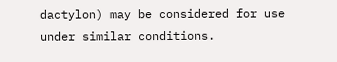dactylon) may be considered for use under similar conditions.